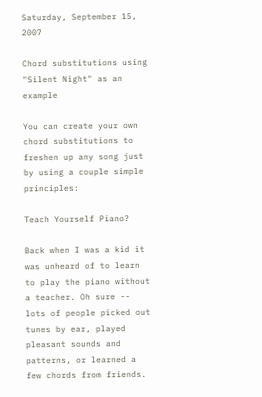Saturday, September 15, 2007

Chord substitutions using "Silent Night" as an example

You can create your own chord substitutions to freshen up any song just by using a couple simple principles:

Teach Yourself Piano?

Back when I was a kid it was unheard of to learn to play the piano without a teacher. Oh sure -- lots of people picked out tunes by ear, played pleasant sounds and patterns, or learned a few chords from friends.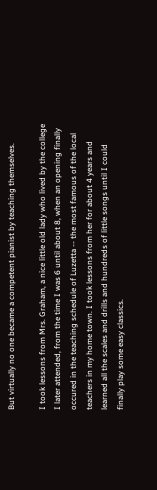But virtually no one became a competent pianist by teaching themselves.

I took lessons from Mrs. Graham, a nice little old lady who lived by the college I later attended, from the time I was 6 until about 8, when an opening finally occured in the teaching schedule of Luzetta -- the most famous of the local teachers in my home town. I took lessons from her for about 4 years and learned all the scales and drills and hundreds of little songs until I could finally play some easy classics.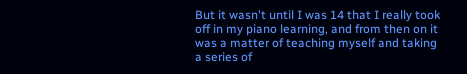But it wasn't until I was 14 that I really took off in my piano learning, and from then on it was a matter of teaching myself and taking a series of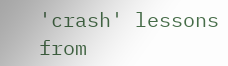'crash' lessons from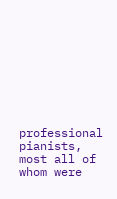professional pianists, most all of whom were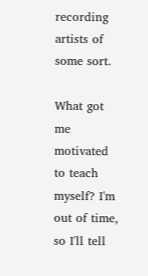recording artists of some sort.

What got me motivated to teach myself? I'm out of time, so I'll tell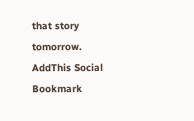that story tomorrow.
AddThis Social Bookmark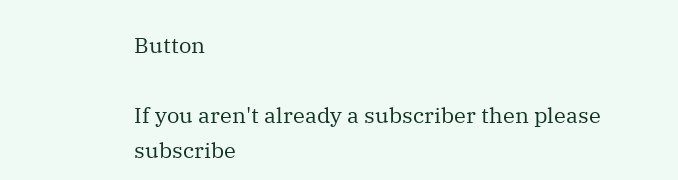Button

If you aren't already a subscriber then please subscribe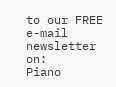to our FREE e-mail newsletter on:
Piano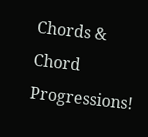Chords & Chord Progressions!